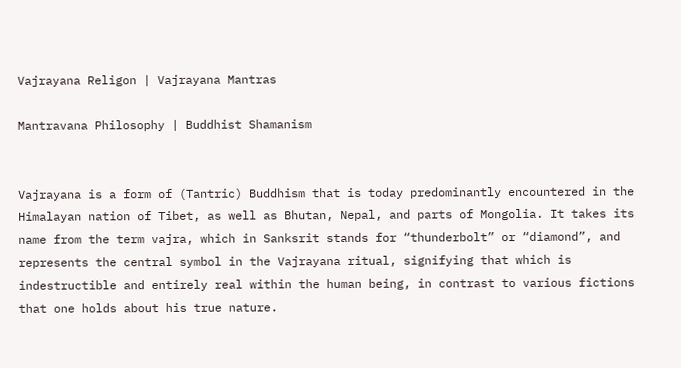Vajrayana Religon | Vajrayana Mantras

Mantravana Philosophy | Buddhist Shamanism


Vajrayana is a form of (Tantric) Buddhism that is today predominantly encountered in the Himalayan nation of Tibet, as well as Bhutan, Nepal, and parts of Mongolia. It takes its name from the term vajra, which in Sanksrit stands for “thunderbolt” or “diamond”, and represents the central symbol in the Vajrayana ritual, signifying that which is indestructible and entirely real within the human being, in contrast to various fictions that one holds about his true nature.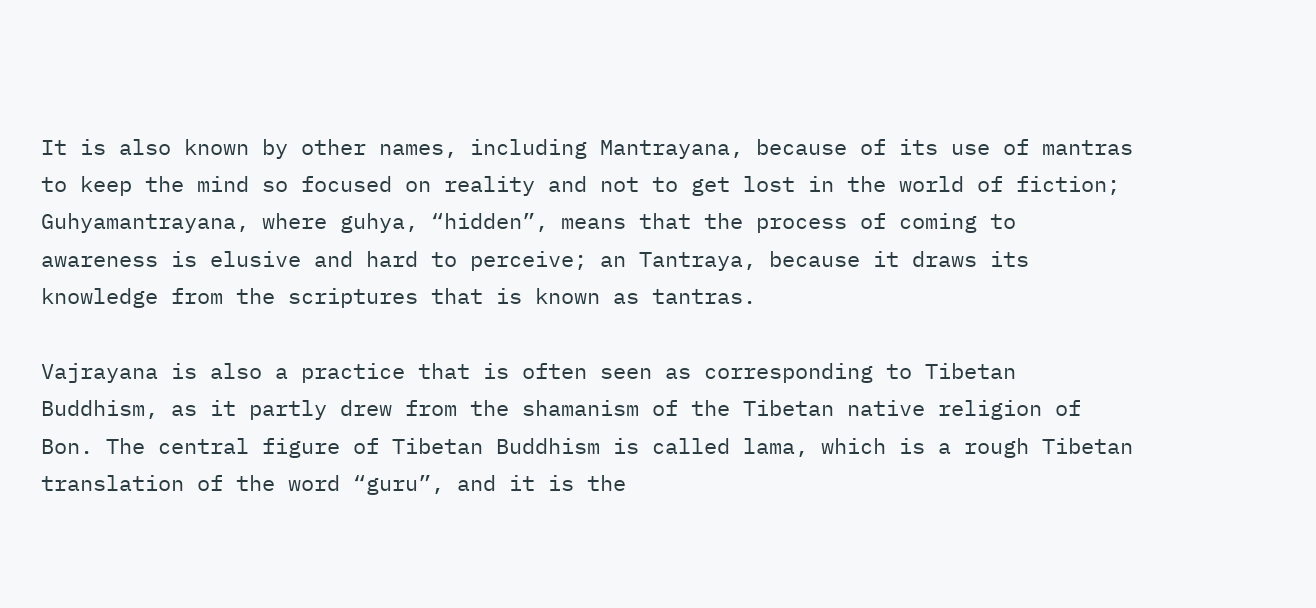It is also known by other names, including Mantrayana, because of its use of mantras to keep the mind so focused on reality and not to get lost in the world of fiction; Guhyamantrayana, where guhya, “hidden”, means that the process of coming to awareness is elusive and hard to perceive; an Tantraya, because it draws its knowledge from the scriptures that is known as tantras.

Vajrayana is also a practice that is often seen as corresponding to Tibetan Buddhism, as it partly drew from the shamanism of the Tibetan native religion of Bon. The central figure of Tibetan Buddhism is called lama, which is a rough Tibetan translation of the word “guru”, and it is the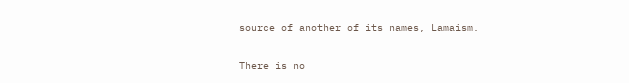source of another of its names, Lamaism.

There is no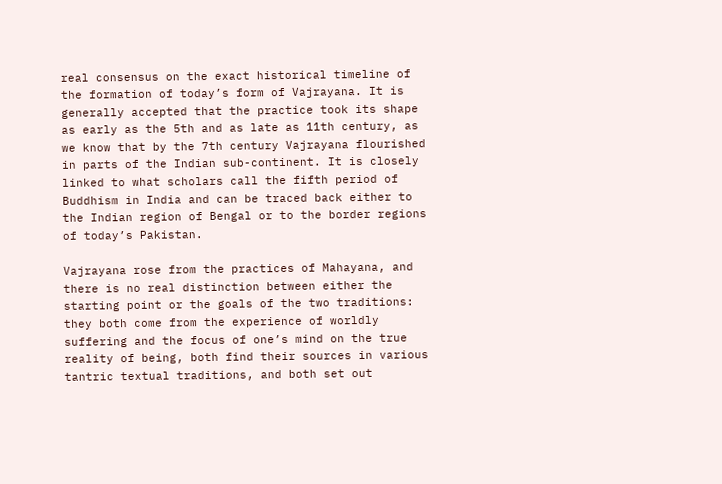real consensus on the exact historical timeline of the formation of today’s form of Vajrayana. It is generally accepted that the practice took its shape as early as the 5th and as late as 11th century, as we know that by the 7th century Vajrayana flourished in parts of the Indian sub-continent. It is closely linked to what scholars call the fifth period of Buddhism in India and can be traced back either to the Indian region of Bengal or to the border regions of today’s Pakistan.

Vajrayana rose from the practices of Mahayana, and there is no real distinction between either the starting point or the goals of the two traditions: they both come from the experience of worldly suffering and the focus of one’s mind on the true reality of being, both find their sources in various tantric textual traditions, and both set out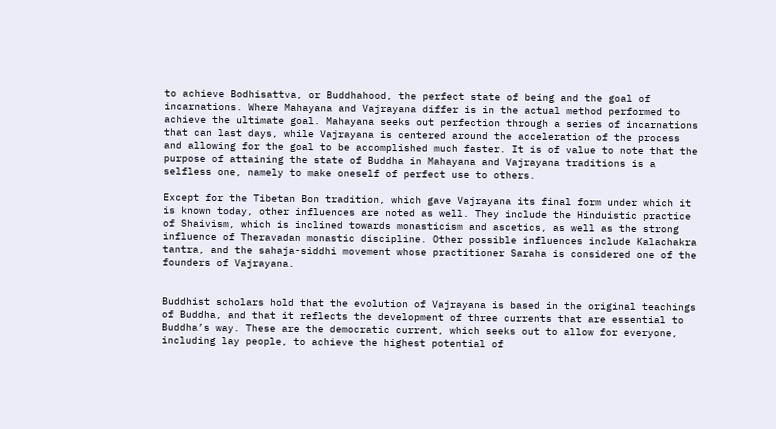to achieve Bodhisattva, or Buddhahood, the perfect state of being and the goal of incarnations. Where Mahayana and Vajrayana differ is in the actual method performed to achieve the ultimate goal. Mahayana seeks out perfection through a series of incarnations that can last days, while Vajrayana is centered around the acceleration of the process and allowing for the goal to be accomplished much faster. It is of value to note that the purpose of attaining the state of Buddha in Mahayana and Vajrayana traditions is a selfless one, namely to make oneself of perfect use to others.

Except for the Tibetan Bon tradition, which gave Vajrayana its final form under which it is known today, other influences are noted as well. They include the Hinduistic practice of Shaivism, which is inclined towards monasticism and ascetics, as well as the strong influence of Theravadan monastic discipline. Other possible influences include Kalachakra tantra, and the sahaja-siddhi movement whose practitioner Saraha is considered one of the founders of Vajrayana.


Buddhist scholars hold that the evolution of Vajrayana is based in the original teachings of Buddha, and that it reflects the development of three currents that are essential to Buddha’s way. These are the democratic current, which seeks out to allow for everyone, including lay people, to achieve the highest potential of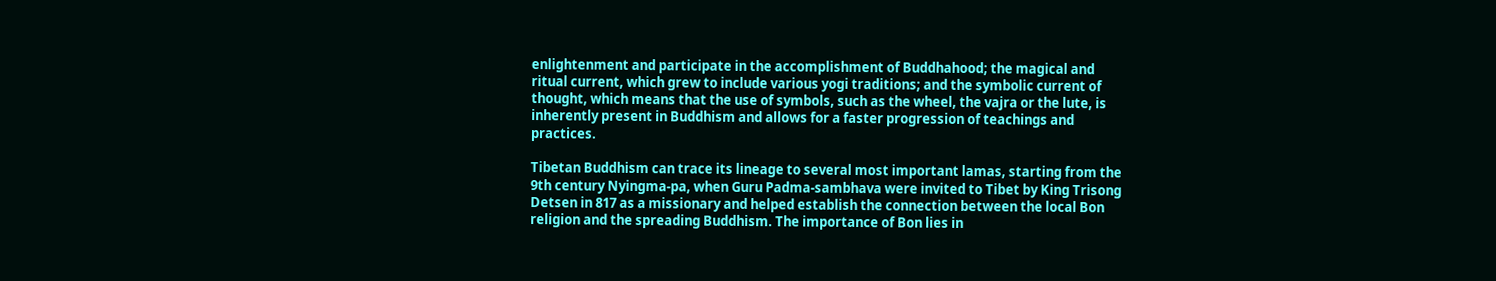enlightenment and participate in the accomplishment of Buddhahood; the magical and ritual current, which grew to include various yogi traditions; and the symbolic current of thought, which means that the use of symbols, such as the wheel, the vajra or the lute, is inherently present in Buddhism and allows for a faster progression of teachings and practices.

Tibetan Buddhism can trace its lineage to several most important lamas, starting from the 9th century Nyingma-pa, when Guru Padma-sambhava were invited to Tibet by King Trisong Detsen in 817 as a missionary and helped establish the connection between the local Bon religion and the spreading Buddhism. The importance of Bon lies in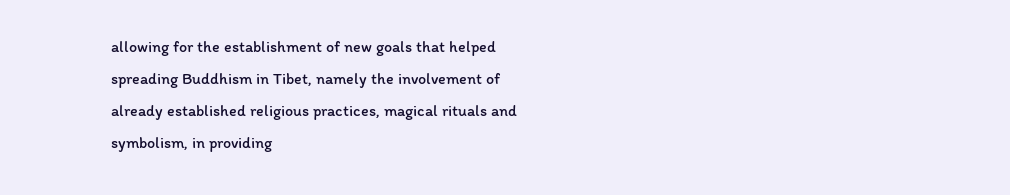allowing for the establishment of new goals that helped spreading Buddhism in Tibet, namely the involvement of already established religious practices, magical rituals and symbolism, in providing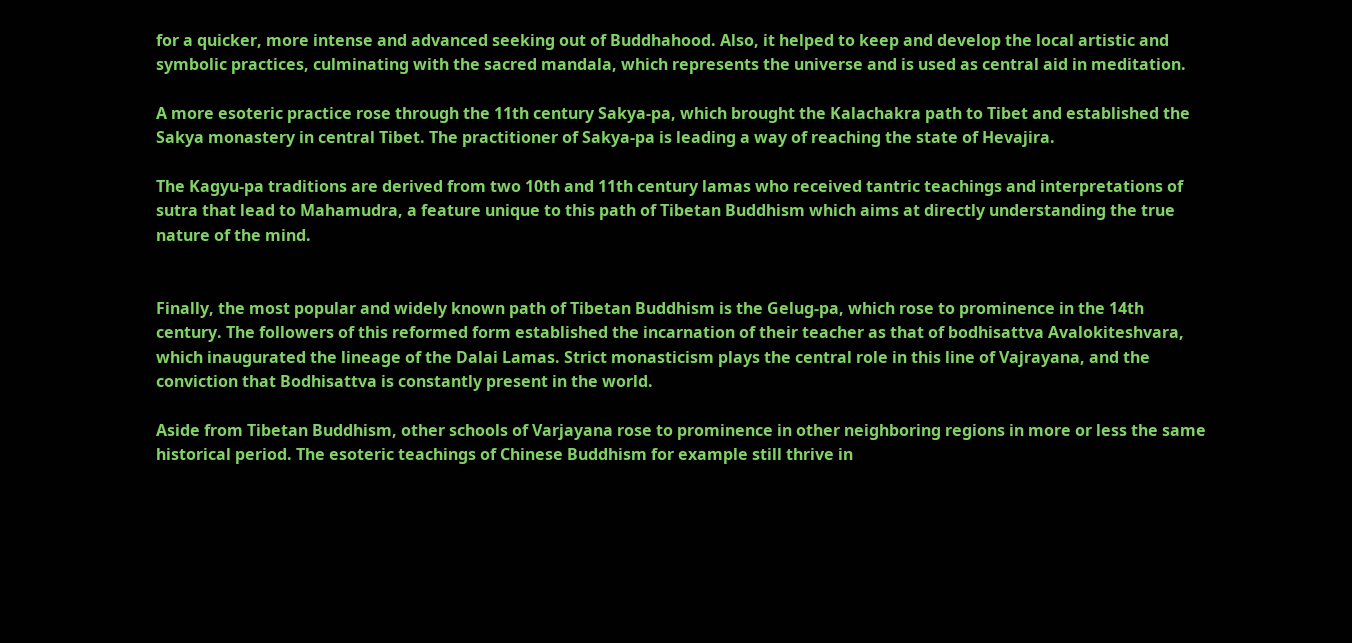for a quicker, more intense and advanced seeking out of Buddhahood. Also, it helped to keep and develop the local artistic and symbolic practices, culminating with the sacred mandala, which represents the universe and is used as central aid in meditation.

A more esoteric practice rose through the 11th century Sakya-pa, which brought the Kalachakra path to Tibet and established the Sakya monastery in central Tibet. The practitioner of Sakya-pa is leading a way of reaching the state of Hevajira.

The Kagyu-pa traditions are derived from two 10th and 11th century lamas who received tantric teachings and interpretations of sutra that lead to Mahamudra, a feature unique to this path of Tibetan Buddhism which aims at directly understanding the true nature of the mind.


Finally, the most popular and widely known path of Tibetan Buddhism is the Gelug-pa, which rose to prominence in the 14th century. The followers of this reformed form established the incarnation of their teacher as that of bodhisattva Avalokiteshvara, which inaugurated the lineage of the Dalai Lamas. Strict monasticism plays the central role in this line of Vajrayana, and the conviction that Bodhisattva is constantly present in the world.

Aside from Tibetan Buddhism, other schools of Varjayana rose to prominence in other neighboring regions in more or less the same historical period. The esoteric teachings of Chinese Buddhism for example still thrive in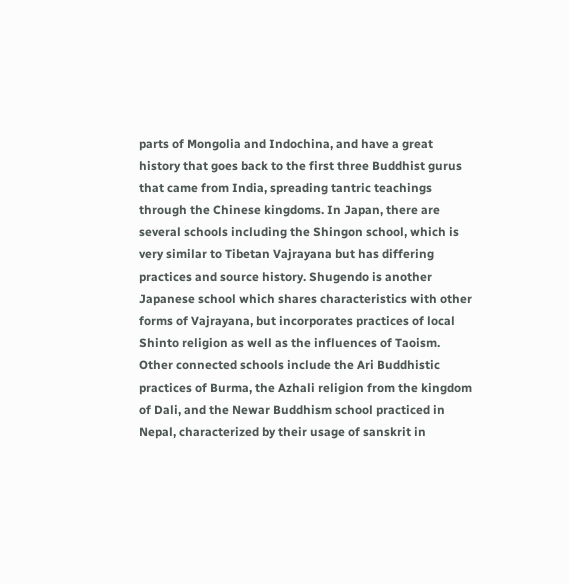parts of Mongolia and Indochina, and have a great history that goes back to the first three Buddhist gurus that came from India, spreading tantric teachings through the Chinese kingdoms. In Japan, there are several schools including the Shingon school, which is very similar to Tibetan Vajrayana but has differing practices and source history. Shugendo is another Japanese school which shares characteristics with other forms of Vajrayana, but incorporates practices of local Shinto religion as well as the influences of Taoism. Other connected schools include the Ari Buddhistic practices of Burma, the Azhali religion from the kingdom of Dali, and the Newar Buddhism school practiced in Nepal, characterized by their usage of sanskrit in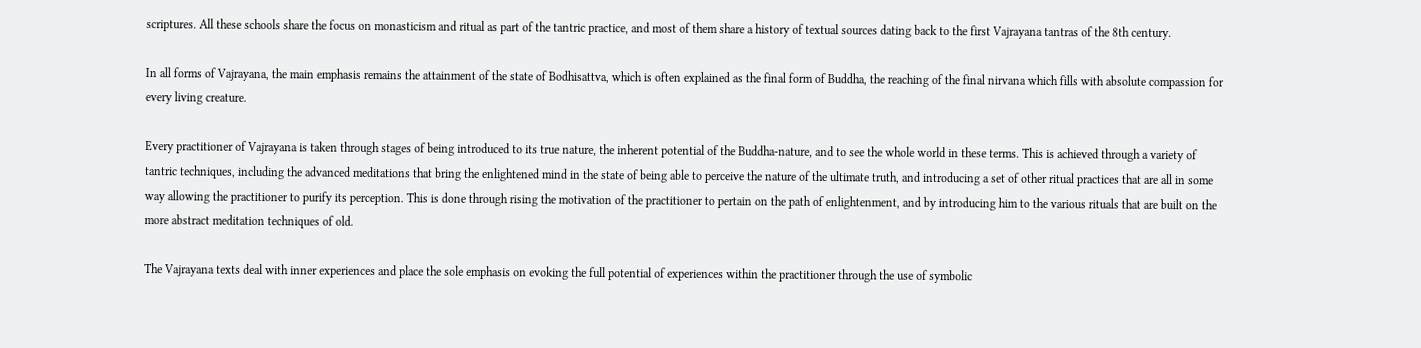scriptures. All these schools share the focus on monasticism and ritual as part of the tantric practice, and most of them share a history of textual sources dating back to the first Vajrayana tantras of the 8th century.

In all forms of Vajrayana, the main emphasis remains the attainment of the state of Bodhisattva, which is often explained as the final form of Buddha, the reaching of the final nirvana which fills with absolute compassion for every living creature.

Every practitioner of Vajrayana is taken through stages of being introduced to its true nature, the inherent potential of the Buddha-nature, and to see the whole world in these terms. This is achieved through a variety of tantric techniques, including the advanced meditations that bring the enlightened mind in the state of being able to perceive the nature of the ultimate truth, and introducing a set of other ritual practices that are all in some way allowing the practitioner to purify its perception. This is done through rising the motivation of the practitioner to pertain on the path of enlightenment, and by introducing him to the various rituals that are built on the more abstract meditation techniques of old.

The Vajrayana texts deal with inner experiences and place the sole emphasis on evoking the full potential of experiences within the practitioner through the use of symbolic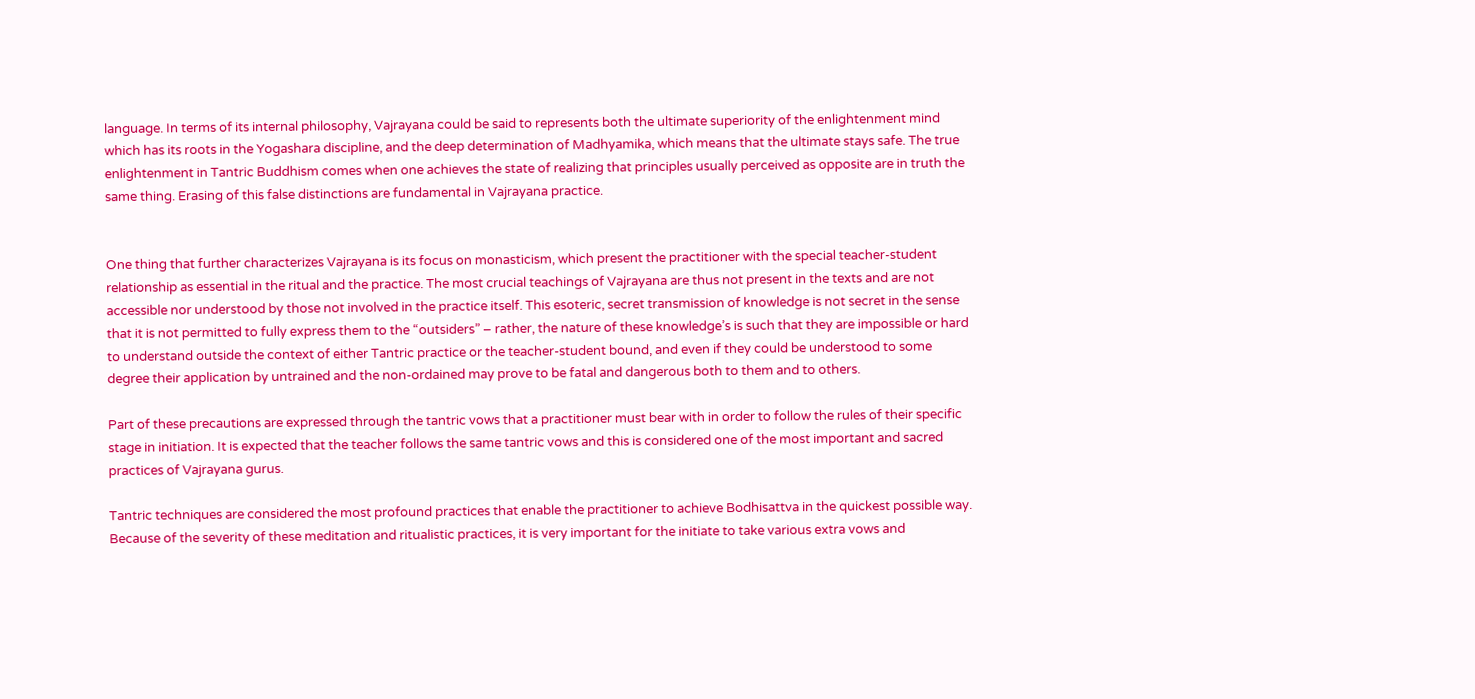language. In terms of its internal philosophy, Vajrayana could be said to represents both the ultimate superiority of the enlightenment mind which has its roots in the Yogashara discipline, and the deep determination of Madhyamika, which means that the ultimate stays safe. The true enlightenment in Tantric Buddhism comes when one achieves the state of realizing that principles usually perceived as opposite are in truth the same thing. Erasing of this false distinctions are fundamental in Vajrayana practice.


One thing that further characterizes Vajrayana is its focus on monasticism, which present the practitioner with the special teacher-student relationship as essential in the ritual and the practice. The most crucial teachings of Vajrayana are thus not present in the texts and are not accessible nor understood by those not involved in the practice itself. This esoteric, secret transmission of knowledge is not secret in the sense that it is not permitted to fully express them to the “outsiders” – rather, the nature of these knowledge’s is such that they are impossible or hard to understand outside the context of either Tantric practice or the teacher-student bound, and even if they could be understood to some degree their application by untrained and the non-ordained may prove to be fatal and dangerous both to them and to others.

Part of these precautions are expressed through the tantric vows that a practitioner must bear with in order to follow the rules of their specific stage in initiation. It is expected that the teacher follows the same tantric vows and this is considered one of the most important and sacred practices of Vajrayana gurus.

Tantric techniques are considered the most profound practices that enable the practitioner to achieve Bodhisattva in the quickest possible way. Because of the severity of these meditation and ritualistic practices, it is very important for the initiate to take various extra vows and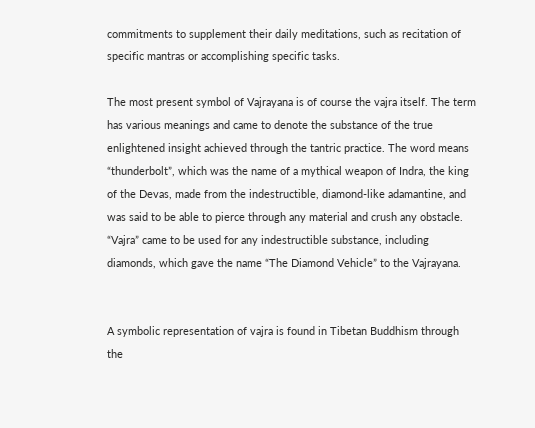commitments to supplement their daily meditations, such as recitation of specific mantras or accomplishing specific tasks.

The most present symbol of Vajrayana is of course the vajra itself. The term has various meanings and came to denote the substance of the true enlightened insight achieved through the tantric practice. The word means “thunderbolt”, which was the name of a mythical weapon of Indra, the king of the Devas, made from the indestructible, diamond-like adamantine, and was said to be able to pierce through any material and crush any obstacle. “Vajra” came to be used for any indestructible substance, including diamonds, which gave the name “The Diamond Vehicle” to the Vajrayana.


A symbolic representation of vajra is found in Tibetan Buddhism through the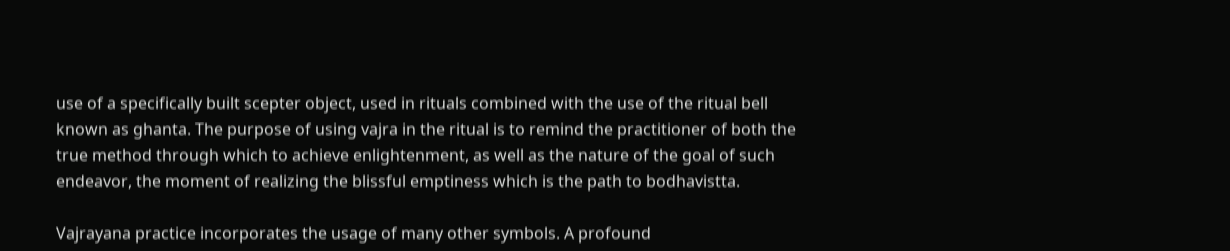use of a specifically built scepter object, used in rituals combined with the use of the ritual bell known as ghanta. The purpose of using vajra in the ritual is to remind the practitioner of both the true method through which to achieve enlightenment, as well as the nature of the goal of such endeavor, the moment of realizing the blissful emptiness which is the path to bodhavistta.

Vajrayana practice incorporates the usage of many other symbols. A profound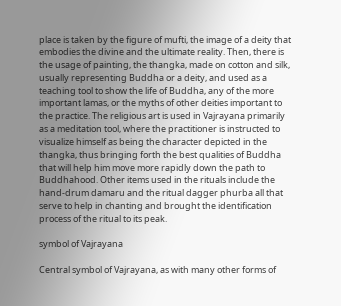place is taken by the figure of mufti, the image of a deity that embodies the divine and the ultimate reality. Then, there is the usage of painting, the thangka, made on cotton and silk, usually representing Buddha or a deity, and used as a teaching tool to show the life of Buddha, any of the more important lamas, or the myths of other deities important to the practice. The religious art is used in Vajrayana primarily as a meditation tool, where the practitioner is instructed to visualize himself as being the character depicted in the thangka, thus bringing forth the best qualities of Buddha that will help him move more rapidly down the path to Buddhahood. Other items used in the rituals include the hand-drum damaru and the ritual dagger phurba all that serve to help in chanting and brought the identification process of the ritual to its peak.

symbol of Vajrayana

Central symbol of Vajrayana, as with many other forms of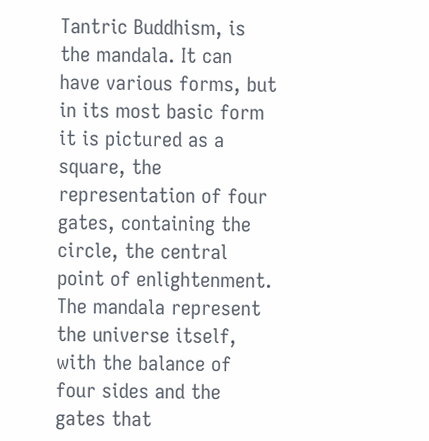Tantric Buddhism, is the mandala. It can have various forms, but in its most basic form it is pictured as a square, the representation of four gates, containing the circle, the central point of enlightenment. The mandala represent the universe itself, with the balance of four sides and the gates that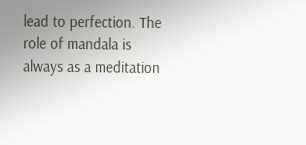lead to perfection. The role of mandala is always as a meditation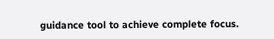guidance tool to achieve complete focus.